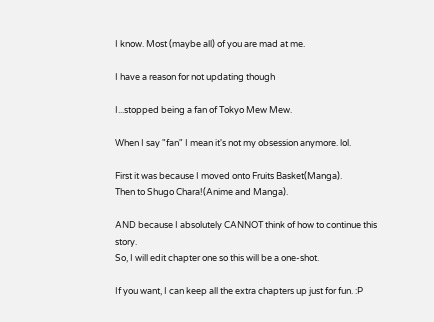I know. Most (maybe all) of you are mad at me.

I have a reason for not updating though

I...stopped being a fan of Tokyo Mew Mew.

When I say "fan" I mean it's not my obsession anymore. lol.

First it was because I moved onto Fruits Basket(Manga).
Then to Shugo Chara!(Anime and Manga).

AND because I absolutely CANNOT think of how to continue this story.
So, I will edit chapter one so this will be a one-shot.

If you want, I can keep all the extra chapters up just for fun. :P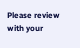Please review with your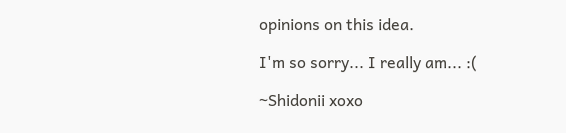opinions on this idea.

I'm so sorry... I really am... :(

~Shidonii xoxo